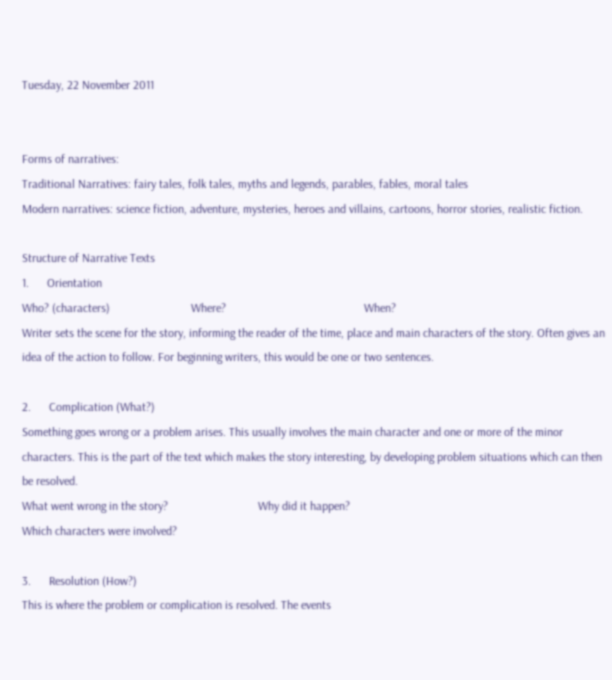Tuesday, 22 November 2011


Forms of narratives:
Traditional Narratives: fairy tales, folk tales, myths and legends, parables, fables, moral tales
Modern narratives: science fiction, adventure, mysteries, heroes and villains, cartoons, horror stories, realistic fiction.

Structure of Narrative Texts
1.      Orientation
Who? (characters)                           Where?                                              When?
Writer sets the scene for the story, informing the reader of the time, place and main characters of the story. Often gives an idea of the action to follow. For beginning writers, this would be one or two sentences.

2.      Complication (What?)
Something goes wrong or a problem arises. This usually involves the main character and one or more of the minor characters. This is the part of the text which makes the story interesting, by developing problem situations which can then be resolved.
What went wrong in the story?                              Why did it happen?
Which characters were involved?

3.      Resolution (How?)
This is where the problem or complication is resolved. The events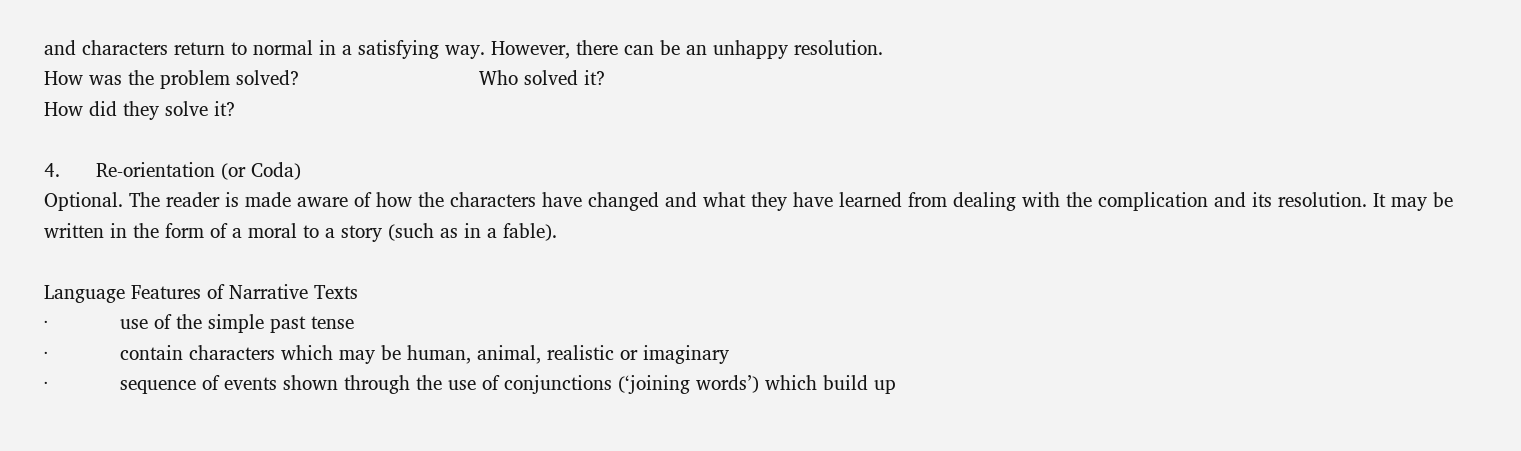and characters return to normal in a satisfying way. However, there can be an unhappy resolution.
How was the problem solved?                              Who solved it?
How did they solve it?

4.      Re-orientation (or Coda)
Optional. The reader is made aware of how the characters have changed and what they have learned from dealing with the complication and its resolution. It may be written in the form of a moral to a story (such as in a fable).

Language Features of Narrative Texts
·            use of the simple past tense
·            contain characters which may be human, animal, realistic or imaginary
·            sequence of events shown through the use of conjunctions (‘joining words’) which build up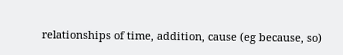relationships of time, addition, cause (eg because, so)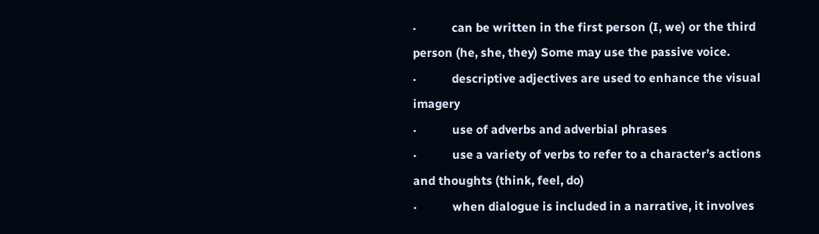·            can be written in the first person (I, we) or the third person (he, she, they) Some may use the passive voice.
·            descriptive adjectives are used to enhance the visual imagery
·            use of adverbs and adverbial phrases
·            use a variety of verbs to refer to a character’s actions and thoughts (think, feel, do)
·            when dialogue is included in a narrative, it involves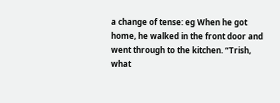a change of tense: eg When he got home, he walked in the front door and went through to the kitchen. “Trish, what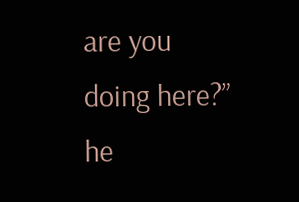are you doing here?” he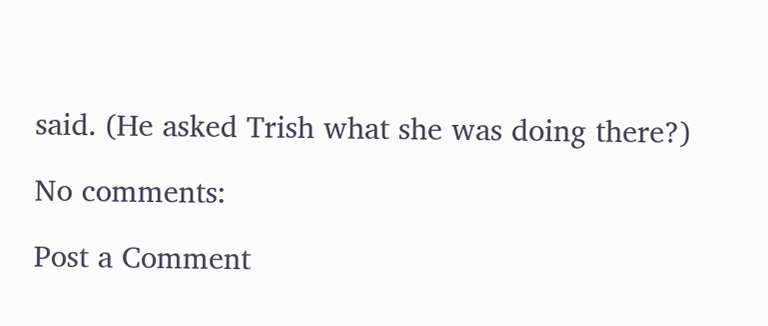said. (He asked Trish what she was doing there?)

No comments:

Post a Comment